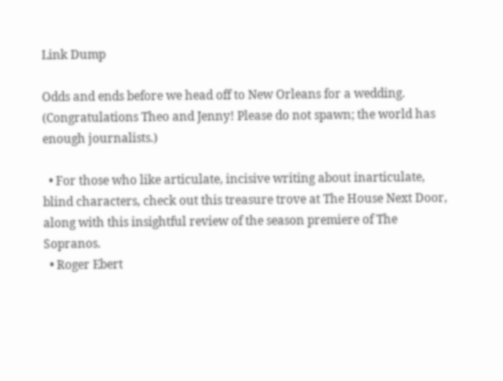Link Dump

Odds and ends before we head off to New Orleans for a wedding. (Congratulations Theo and Jenny! Please do not spawn; the world has enough journalists.)

  • For those who like articulate, incisive writing about inarticulate, blind characters, check out this treasure trove at The House Next Door, along with this insightful review of the season premiere of The Sopranos.
  • Roger Ebert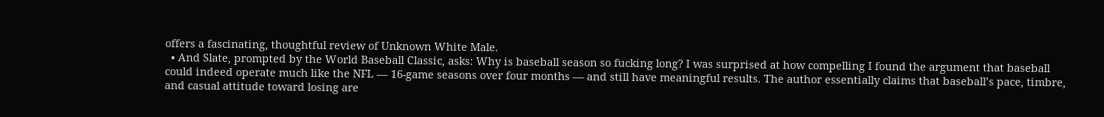offers a fascinating, thoughtful review of Unknown White Male.
  • And Slate, prompted by the World Baseball Classic, asks: Why is baseball season so fucking long? I was surprised at how compelling I found the argument that baseball could indeed operate much like the NFL — 16-game seasons over four months — and still have meaningful results. The author essentially claims that baseball’s pace, timbre, and casual attitude toward losing are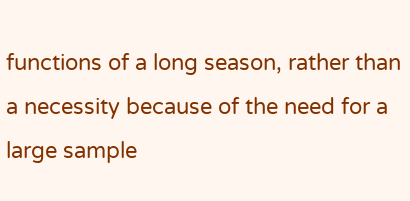functions of a long season, rather than a necessity because of the need for a large sample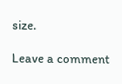size.

Leave a comment